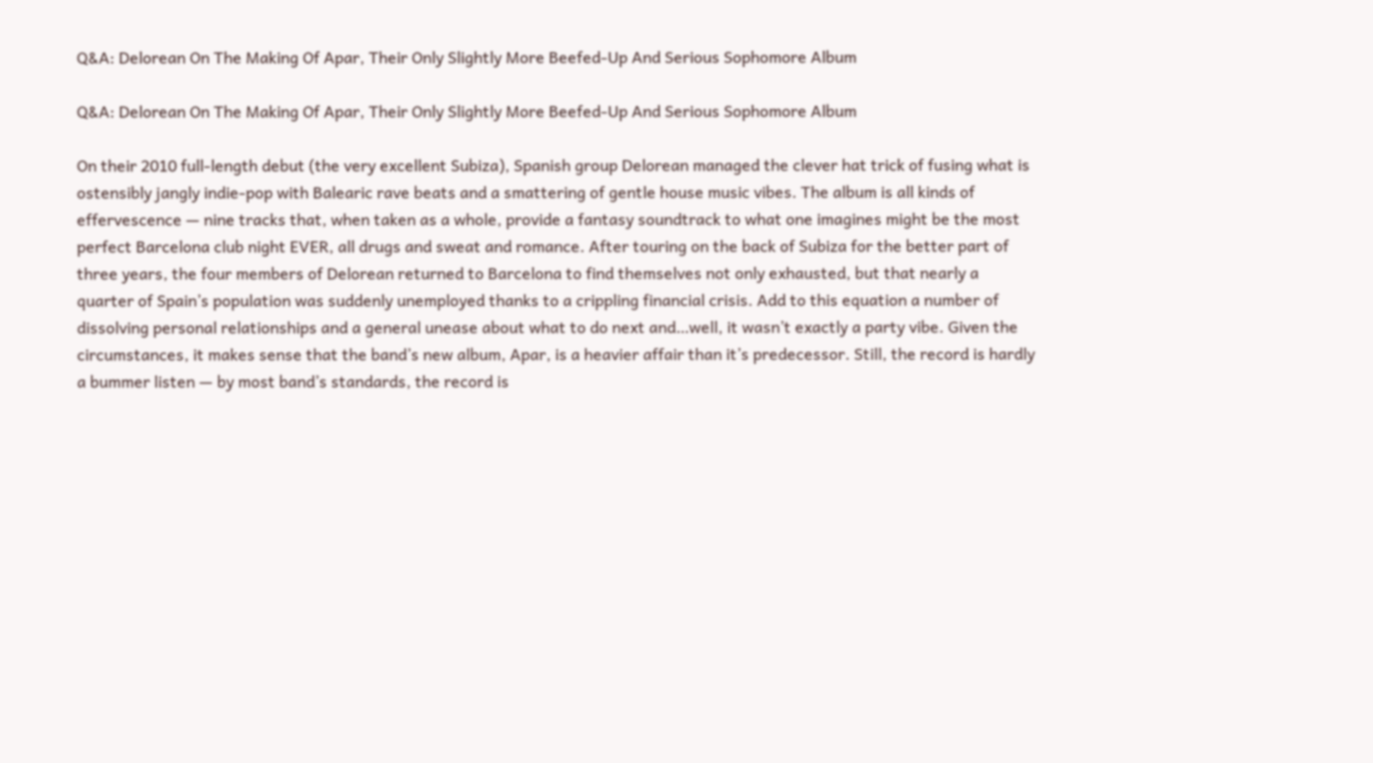Q&A: Delorean On The Making Of Apar, Their Only Slightly More Beefed-Up And Serious Sophomore Album

Q&A: Delorean On The Making Of Apar, Their Only Slightly More Beefed-Up And Serious Sophomore Album

On their 2010 full-length debut (the very excellent Subiza), Spanish group Delorean managed the clever hat trick of fusing what is ostensibly jangly indie-pop with Balearic rave beats and a smattering of gentle house music vibes. The album is all kinds of effervescence — nine tracks that, when taken as a whole, provide a fantasy soundtrack to what one imagines might be the most perfect Barcelona club night EVER, all drugs and sweat and romance. After touring on the back of Subiza for the better part of three years, the four members of Delorean returned to Barcelona to find themselves not only exhausted, but that nearly a quarter of Spain’s population was suddenly unemployed thanks to a crippling financial crisis. Add to this equation a number of dissolving personal relationships and a general unease about what to do next and…well, it wasn’t exactly a party vibe. Given the circumstances, it makes sense that the band’s new album, Apar, is a heavier affair than it’s predecessor. Still, the record is hardly a bummer listen — by most band’s standards, the record is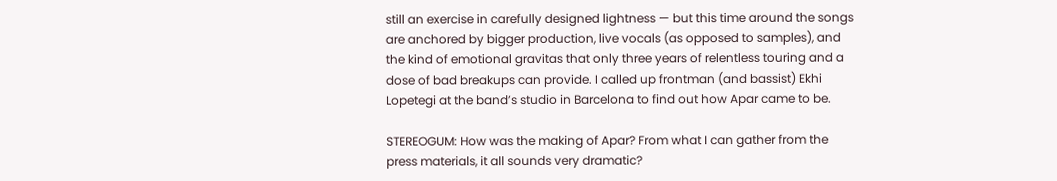still an exercise in carefully designed lightness — but this time around the songs are anchored by bigger production, live vocals (as opposed to samples), and the kind of emotional gravitas that only three years of relentless touring and a dose of bad breakups can provide. I called up frontman (and bassist) Ekhi Lopetegi at the band’s studio in Barcelona to find out how Apar came to be.

STEREOGUM: How was the making of Apar? From what I can gather from the press materials, it all sounds very dramatic?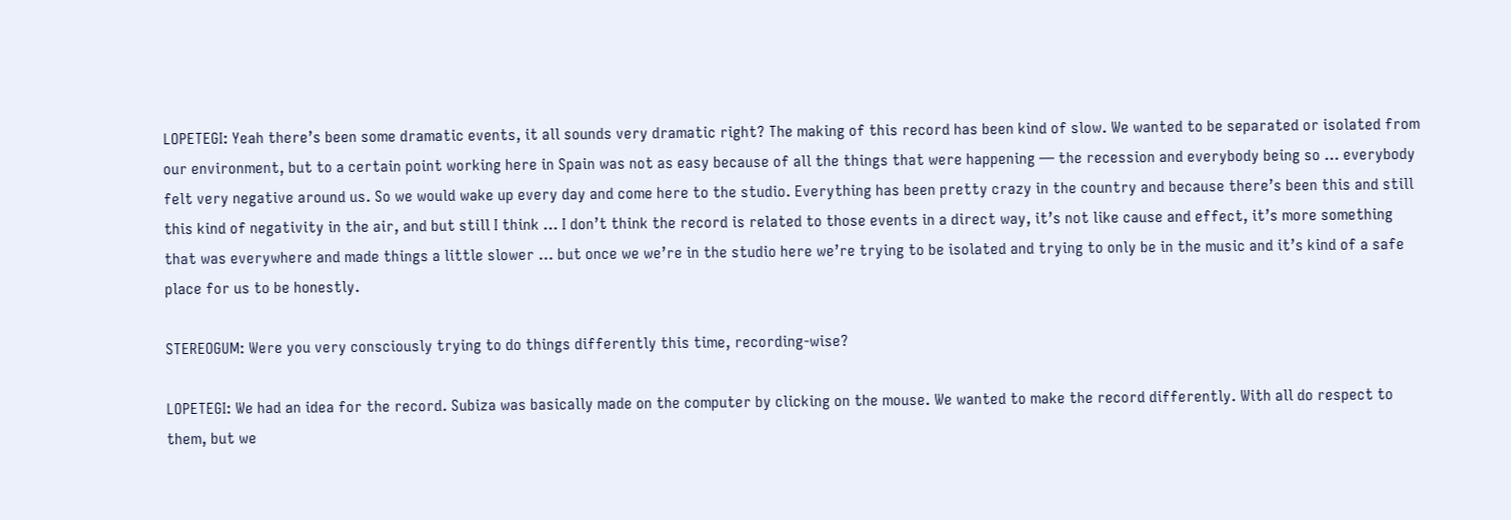LOPETEGI: Yeah there’s been some dramatic events, it all sounds very dramatic right? The making of this record has been kind of slow. We wanted to be separated or isolated from our environment, but to a certain point working here in Spain was not as easy because of all the things that were happening — the recession and everybody being so … everybody felt very negative around us. So we would wake up every day and come here to the studio. Everything has been pretty crazy in the country and because there’s been this and still this kind of negativity in the air, and but still I think … I don’t think the record is related to those events in a direct way, it’s not like cause and effect, it’s more something that was everywhere and made things a little slower … but once we we’re in the studio here we’re trying to be isolated and trying to only be in the music and it’s kind of a safe place for us to be honestly.

STEREOGUM: Were you very consciously trying to do things differently this time, recording-wise?

LOPETEGI: We had an idea for the record. Subiza was basically made on the computer by clicking on the mouse. We wanted to make the record differently. With all do respect to them, but we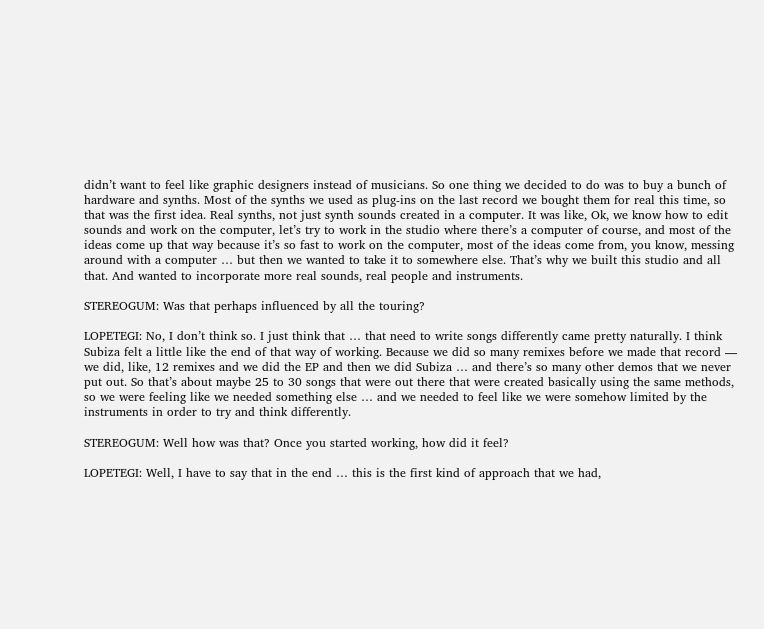didn’t want to feel like graphic designers instead of musicians. So one thing we decided to do was to buy a bunch of hardware and synths. Most of the synths we used as plug-ins on the last record we bought them for real this time, so that was the first idea. Real synths, not just synth sounds created in a computer. It was like, Ok, we know how to edit sounds and work on the computer, let’s try to work in the studio where there’s a computer of course, and most of the ideas come up that way because it’s so fast to work on the computer, most of the ideas come from, you know, messing around with a computer … but then we wanted to take it to somewhere else. That’s why we built this studio and all that. And wanted to incorporate more real sounds, real people and instruments.

STEREOGUM: Was that perhaps influenced by all the touring?

LOPETEGI: No, I don’t think so. I just think that … that need to write songs differently came pretty naturally. I think Subiza felt a little like the end of that way of working. Because we did so many remixes before we made that record — we did, like, 12 remixes and we did the EP and then we did Subiza … and there’s so many other demos that we never put out. So that’s about maybe 25 to 30 songs that were out there that were created basically using the same methods, so we were feeling like we needed something else … and we needed to feel like we were somehow limited by the instruments in order to try and think differently.

STEREOGUM: Well how was that? Once you started working, how did it feel?

LOPETEGI: Well, I have to say that in the end … this is the first kind of approach that we had,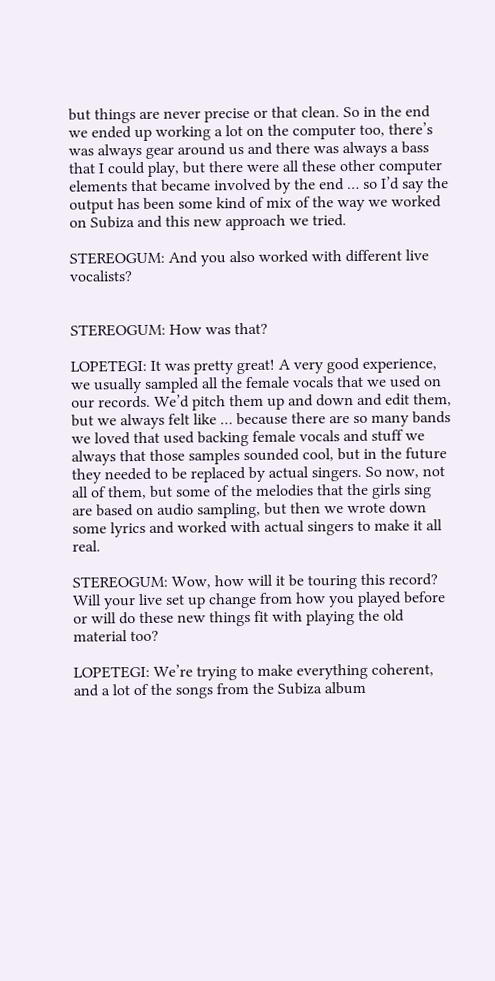but things are never precise or that clean. So in the end we ended up working a lot on the computer too, there’s was always gear around us and there was always a bass that I could play, but there were all these other computer elements that became involved by the end … so I’d say the output has been some kind of mix of the way we worked on Subiza and this new approach we tried.

STEREOGUM: And you also worked with different live vocalists?


STEREOGUM: How was that?

LOPETEGI: It was pretty great! A very good experience, we usually sampled all the female vocals that we used on our records. We’d pitch them up and down and edit them, but we always felt like … because there are so many bands we loved that used backing female vocals and stuff we always that those samples sounded cool, but in the future they needed to be replaced by actual singers. So now, not all of them, but some of the melodies that the girls sing are based on audio sampling, but then we wrote down some lyrics and worked with actual singers to make it all real.

STEREOGUM: Wow, how will it be touring this record? Will your live set up change from how you played before or will do these new things fit with playing the old material too?

LOPETEGI: We’re trying to make everything coherent, and a lot of the songs from the Subiza album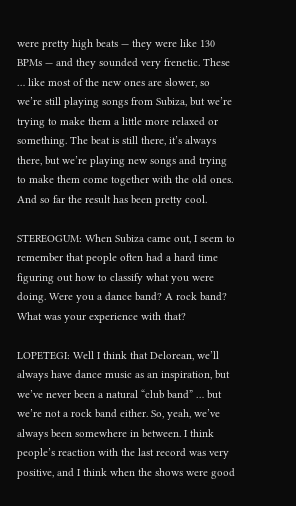were pretty high beats — they were like 130 BPMs — and they sounded very frenetic. These … like most of the new ones are slower, so we’re still playing songs from Subiza, but we’re trying to make them a little more relaxed or something. The beat is still there, it’s always there, but we’re playing new songs and trying to make them come together with the old ones. And so far the result has been pretty cool.

STEREOGUM: When Subiza came out, I seem to remember that people often had a hard time figuring out how to classify what you were doing. Were you a dance band? A rock band? What was your experience with that?

LOPETEGI: Well I think that Delorean, we’ll always have dance music as an inspiration, but we’ve never been a natural “club band” … but we’re not a rock band either. So, yeah, we’ve always been somewhere in between. I think people’s reaction with the last record was very positive, and I think when the shows were good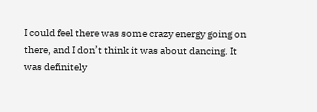I could feel there was some crazy energy going on there, and I don’t think it was about dancing. It was definitely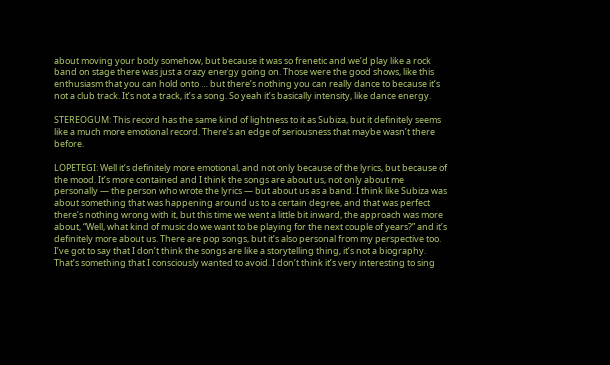about moving your body somehow, but because it was so frenetic and we’d play like a rock band on stage there was just a crazy energy going on. Those were the good shows, like this enthusiasm that you can hold onto … but there’s nothing you can really dance to because it’s not a club track. It’s not a track, it’s a song. So yeah it’s basically intensity, like dance energy.

STEREOGUM: This record has the same kind of lightness to it as Subiza, but it definitely seems like a much more emotional record. There’s an edge of seriousness that maybe wasn’t there before.

LOPETEGI: Well it’s definitely more emotional, and not only because of the lyrics, but because of the mood. It’s more contained and I think the songs are about us, not only about me personally — the person who wrote the lyrics — but about us as a band. I think like Subiza was about something that was happening around us to a certain degree, and that was perfect there’s nothing wrong with it, but this time we went a little bit inward, the approach was more about, “Well, what kind of music do we want to be playing for the next couple of years?” and it’s definitely more about us. There are pop songs, but it’s also personal from my perspective too. I’ve got to say that I don’t think the songs are like a storytelling thing, it’s not a biography. That’s something that I consciously wanted to avoid. I don’t think it’s very interesting to sing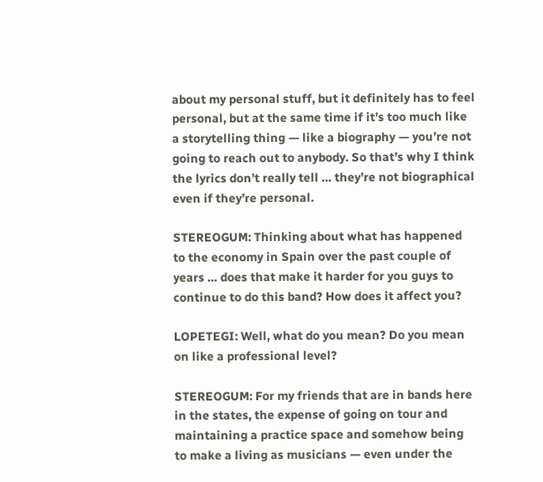about my personal stuff, but it definitely has to feel personal, but at the same time if it’s too much like a storytelling thing — like a biography — you’re not going to reach out to anybody. So that’s why I think the lyrics don’t really tell … they’re not biographical even if they’re personal.

STEREOGUM: Thinking about what has happened to the economy in Spain over the past couple of years … does that make it harder for you guys to continue to do this band? How does it affect you?

LOPETEGI: Well, what do you mean? Do you mean on like a professional level?

STEREOGUM: For my friends that are in bands here in the states, the expense of going on tour and maintaining a practice space and somehow being to make a living as musicians — even under the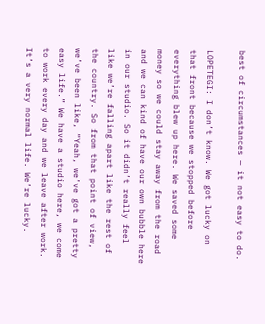best of circumstances — it not easy to do.

LOPETEGI: I don’t know. We got lucky on that front because we stopped before everything blew up here. We saved some money so we could stay away from the road and we can kind of have our own bubble here in our studio. So it didn’t really feel like we’re falling apart like the rest of the country. So from that point of view, we’ve been like, “Yeah, we’ve got a pretty easy life.” We have a studio here, we come to work every day and we leave after work. It’s a very normal life. We’re lucky.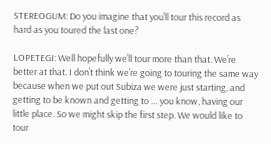STEREOGUM: Do you imagine that you’ll tour this record as hard as you toured the last one?

LOPETEGI: Well hopefully we’ll tour more than that. We’re better at that. I don’t think we’re going to touring the same way because when we put out Subiza we were just starting, and getting to be known and getting to … you know, having our little place. So we might skip the first step. We would like to tour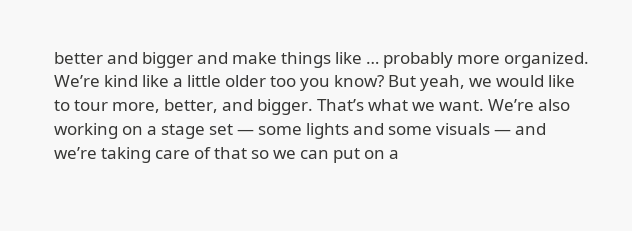better and bigger and make things like … probably more organized. We’re kind like a little older too you know? But yeah, we would like to tour more, better, and bigger. That’s what we want. We’re also working on a stage set — some lights and some visuals — and we’re taking care of that so we can put on a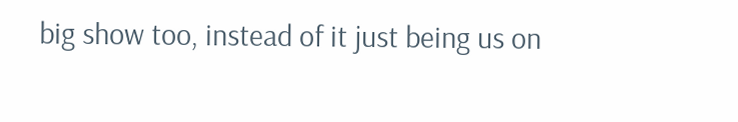big show too, instead of it just being us on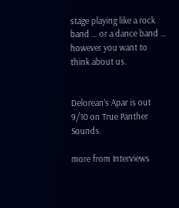stage playing like a rock band … or a dance band … however you want to think about us.


Delorean’s Apar is out 9/10 on True Panther Sounds.

more from Interviews